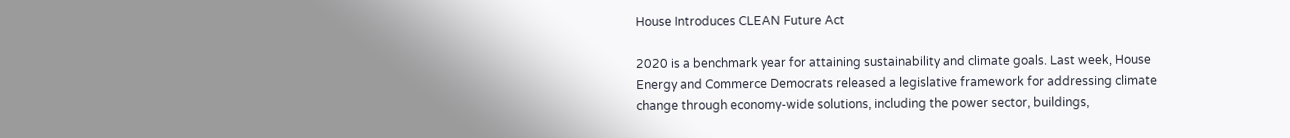House Introduces CLEAN Future Act

2020 is a benchmark year for attaining sustainability and climate goals. Last week, House Energy and Commerce Democrats released a legislative framework for addressing climate change through economy-wide solutions, including the power sector, buildings,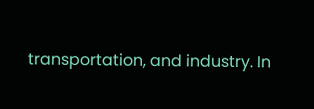transportation, and industry. In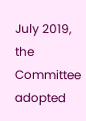July 2019, the Committee adopted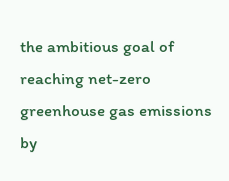the ambitious goal of reaching net-zero greenhouse gas emissions by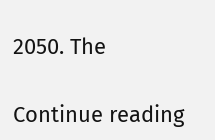2050. The

Continue reading